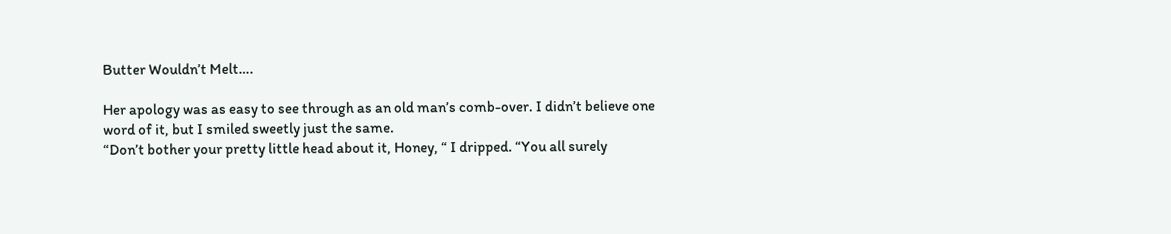Butter Wouldn’t Melt….

Her apology was as easy to see through as an old man’s comb-over. I didn’t believe one word of it, but I smiled sweetly just the same.
“Don’t bother your pretty little head about it, Honey, “ I dripped. “You all surely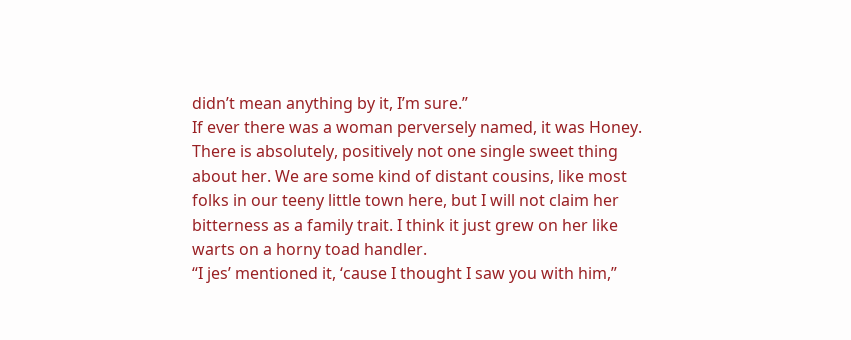didn’t mean anything by it, I’m sure.”
If ever there was a woman perversely named, it was Honey. There is absolutely, positively not one single sweet thing about her. We are some kind of distant cousins, like most folks in our teeny little town here, but I will not claim her bitterness as a family trait. I think it just grew on her like warts on a horny toad handler.
“I jes’ mentioned it, ‘cause I thought I saw you with him,”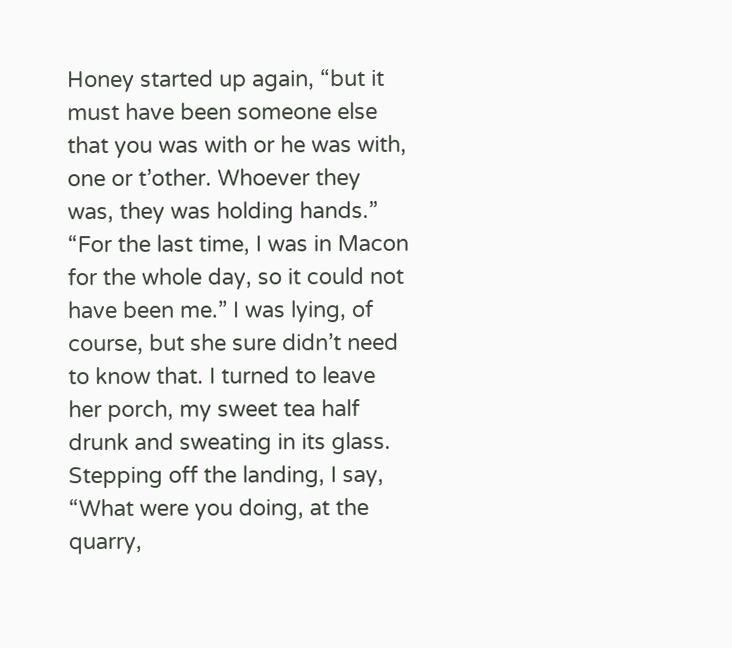Honey started up again, “but it must have been someone else that you was with or he was with, one or t’other. Whoever they was, they was holding hands.”
“For the last time, I was in Macon for the whole day, so it could not have been me.” I was lying, of course, but she sure didn’t need to know that. I turned to leave her porch, my sweet tea half drunk and sweating in its glass. Stepping off the landing, I say, “What were you doing, at the quarry,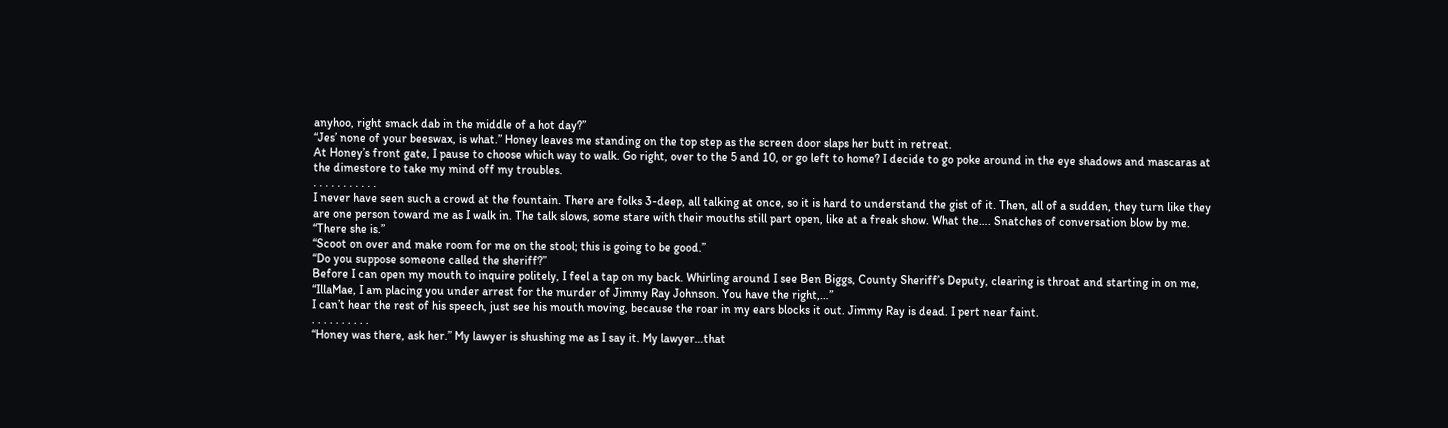anyhoo, right smack dab in the middle of a hot day?”
“Jes’ none of your beeswax, is what.” Honey leaves me standing on the top step as the screen door slaps her butt in retreat.
At Honey’s front gate, I pause to choose which way to walk. Go right, over to the 5 and 10, or go left to home? I decide to go poke around in the eye shadows and mascaras at the dimestore to take my mind off my troubles.
. . . . . . . . . . .
I never have seen such a crowd at the fountain. There are folks 3-deep, all talking at once, so it is hard to understand the gist of it. Then, all of a sudden, they turn like they are one person toward me as I walk in. The talk slows, some stare with their mouths still part open, like at a freak show. What the…. Snatches of conversation blow by me.
“There she is.”
“Scoot on over and make room for me on the stool; this is going to be good.”
“Do you suppose someone called the sheriff?”
Before I can open my mouth to inquire politely, I feel a tap on my back. Whirling around I see Ben Biggs, County Sheriff’s Deputy, clearing is throat and starting in on me, “IllaMae, I am placing you under arrest for the murder of Jimmy Ray Johnson. You have the right,…”
I can’t hear the rest of his speech, just see his mouth moving, because the roar in my ears blocks it out. Jimmy Ray is dead. I pert near faint.
. . . . . . . . . .
“Honey was there, ask her.” My lawyer is shushing me as I say it. My lawyer…that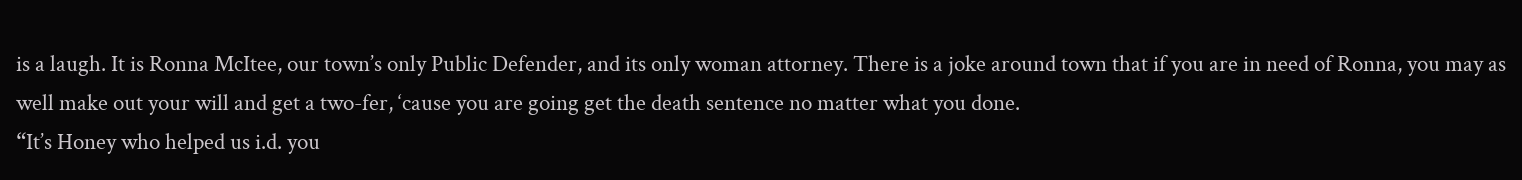is a laugh. It is Ronna McItee, our town’s only Public Defender, and its only woman attorney. There is a joke around town that if you are in need of Ronna, you may as well make out your will and get a two-fer, ‘cause you are going get the death sentence no matter what you done.
“It’s Honey who helped us i.d. you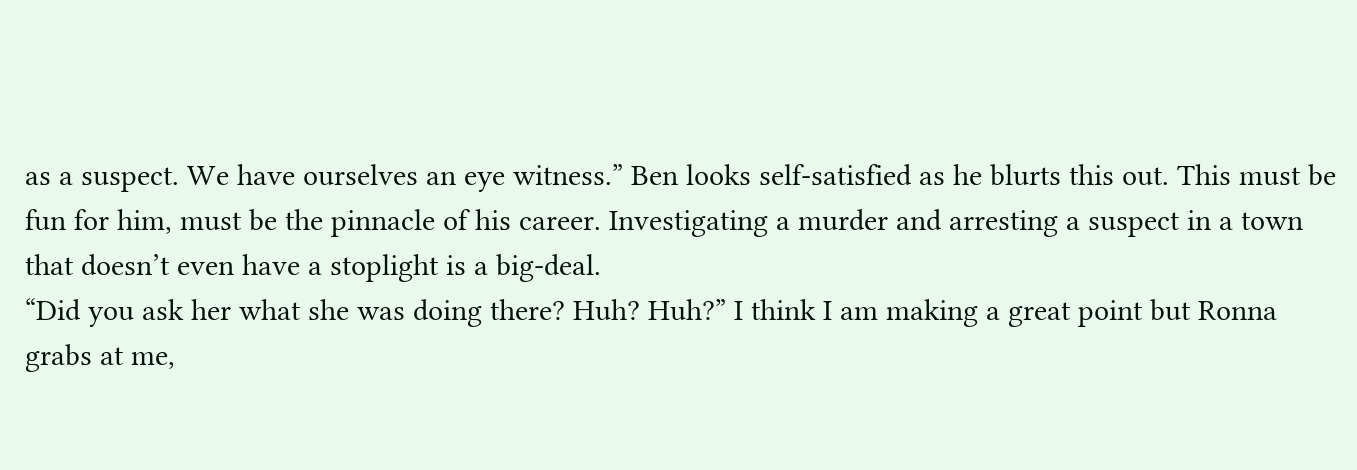as a suspect. We have ourselves an eye witness.” Ben looks self-satisfied as he blurts this out. This must be fun for him, must be the pinnacle of his career. Investigating a murder and arresting a suspect in a town that doesn’t even have a stoplight is a big-deal.
“Did you ask her what she was doing there? Huh? Huh?” I think I am making a great point but Ronna grabs at me,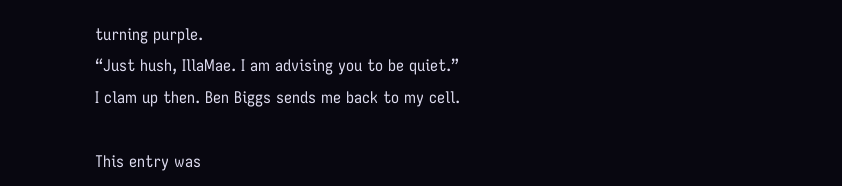turning purple.
“Just hush, IllaMae. I am advising you to be quiet.”
I clam up then. Ben Biggs sends me back to my cell.

This entry was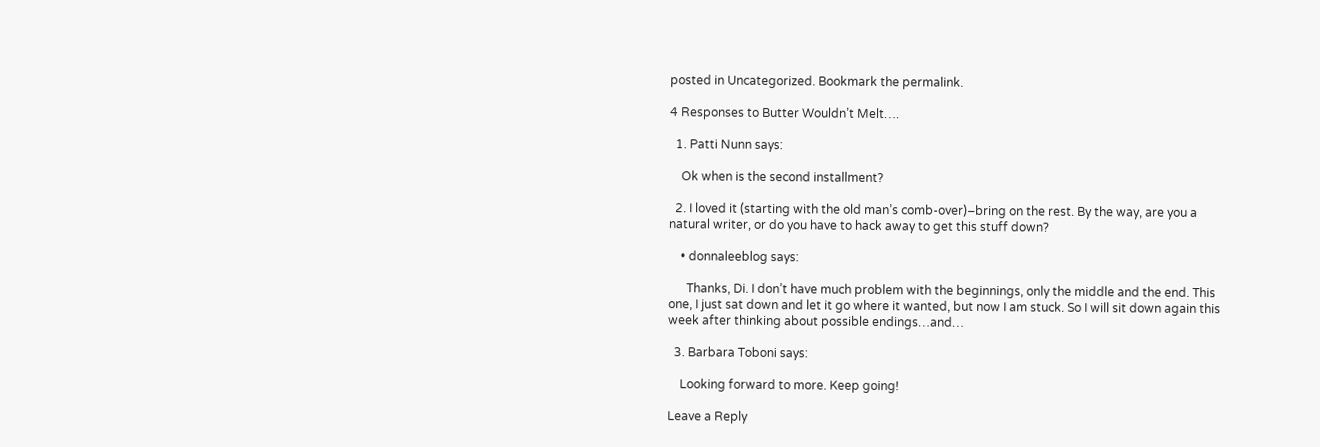posted in Uncategorized. Bookmark the permalink.

4 Responses to Butter Wouldn’t Melt….

  1. Patti Nunn says:

    Ok when is the second installment?

  2. I loved it (starting with the old man’s comb-over)–bring on the rest. By the way, are you a natural writer, or do you have to hack away to get this stuff down?

    • donnaleeblog says:

      Thanks, Di. I don’t have much problem with the beginnings, only the middle and the end. This one, I just sat down and let it go where it wanted, but now I am stuck. So I will sit down again this week after thinking about possible endings…and…

  3. Barbara Toboni says:

    Looking forward to more. Keep going!

Leave a Reply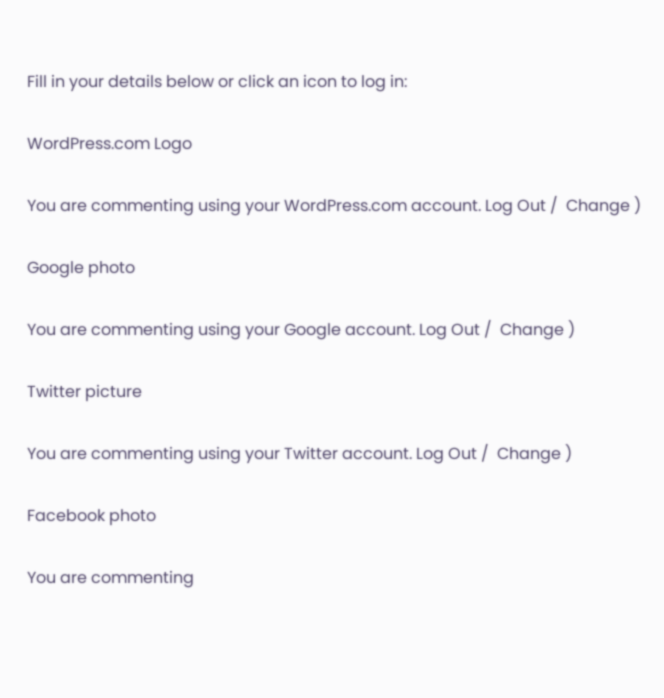Fill in your details below or click an icon to log in:

WordPress.com Logo

You are commenting using your WordPress.com account. Log Out /  Change )

Google photo

You are commenting using your Google account. Log Out /  Change )

Twitter picture

You are commenting using your Twitter account. Log Out /  Change )

Facebook photo

You are commenting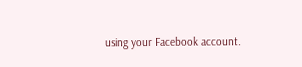using your Facebook account.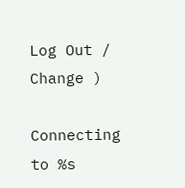Log Out /  Change )

Connecting to %s